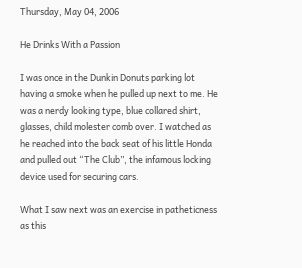Thursday, May 04, 2006

He Drinks With a Passion

I was once in the Dunkin Donuts parking lot having a smoke when he pulled up next to me. He was a nerdy looking type, blue collared shirt, glasses, child molester comb over. I watched as he reached into the back seat of his little Honda and pulled out “The Club”, the infamous locking device used for securing cars.

What I saw next was an exercise in patheticness as this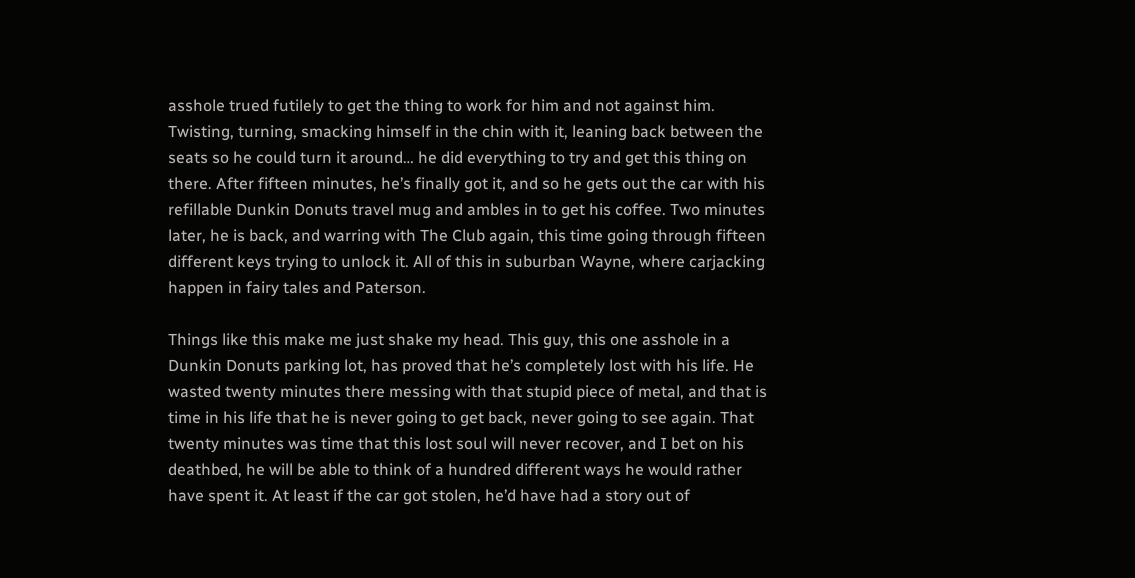asshole trued futilely to get the thing to work for him and not against him. Twisting, turning, smacking himself in the chin with it, leaning back between the seats so he could turn it around… he did everything to try and get this thing on there. After fifteen minutes, he’s finally got it, and so he gets out the car with his refillable Dunkin Donuts travel mug and ambles in to get his coffee. Two minutes later, he is back, and warring with The Club again, this time going through fifteen different keys trying to unlock it. All of this in suburban Wayne, where carjacking happen in fairy tales and Paterson.

Things like this make me just shake my head. This guy, this one asshole in a Dunkin Donuts parking lot, has proved that he’s completely lost with his life. He wasted twenty minutes there messing with that stupid piece of metal, and that is time in his life that he is never going to get back, never going to see again. That twenty minutes was time that this lost soul will never recover, and I bet on his deathbed, he will be able to think of a hundred different ways he would rather have spent it. At least if the car got stolen, he’d have had a story out of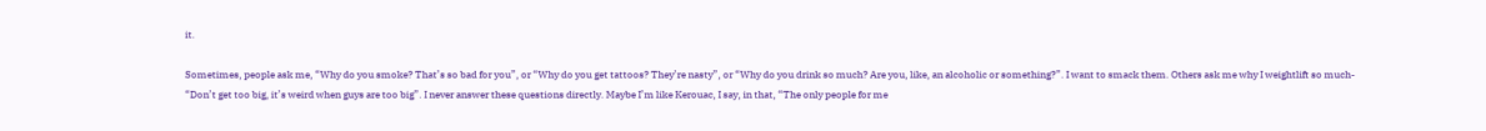it.

Sometimes, people ask me, “Why do you smoke? That’s so bad for you”, or “Why do you get tattoos? They’re nasty”, or “Why do you drink so much? Are you, like, an alcoholic or something?”. I want to smack them. Others ask me why I weightlift so much- “Don’t get too big, it’s weird when guys are too big”. I never answer these questions directly. Maybe I’m like Kerouac, I say, in that, “The only people for me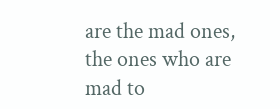are the mad ones, the ones who are mad to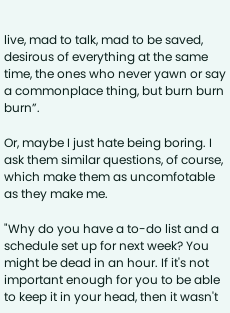live, mad to talk, mad to be saved, desirous of everything at the same time, the ones who never yawn or say a commonplace thing, but burn burn burn”.

Or, maybe I just hate being boring. I ask them similar questions, of course, which make them as uncomfotable as they make me.

"Why do you have a to-do list and a schedule set up for next week? You might be dead in an hour. If it's not important enough for you to be able to keep it in your head, then it wasn't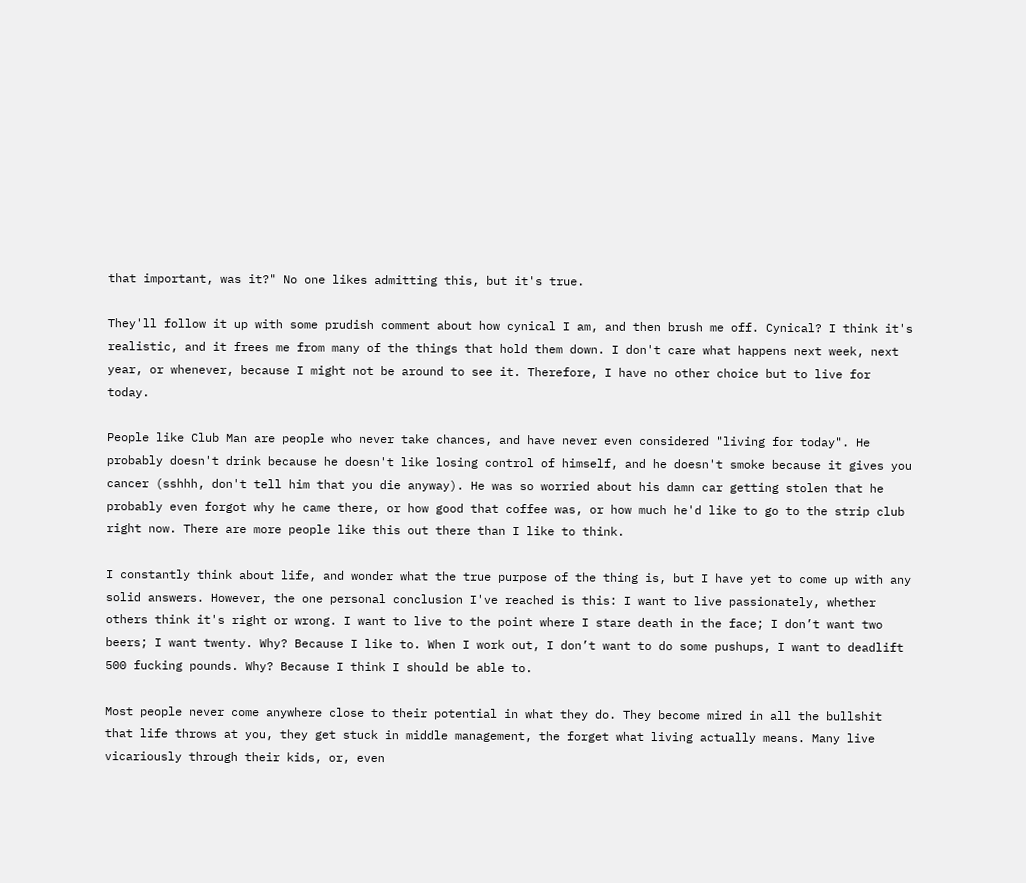that important, was it?" No one likes admitting this, but it's true.

They'll follow it up with some prudish comment about how cynical I am, and then brush me off. Cynical? I think it's realistic, and it frees me from many of the things that hold them down. I don't care what happens next week, next year, or whenever, because I might not be around to see it. Therefore, I have no other choice but to live for today.

People like Club Man are people who never take chances, and have never even considered "living for today". He probably doesn't drink because he doesn't like losing control of himself, and he doesn't smoke because it gives you cancer (sshhh, don't tell him that you die anyway). He was so worried about his damn car getting stolen that he probably even forgot why he came there, or how good that coffee was, or how much he'd like to go to the strip club right now. There are more people like this out there than I like to think.

I constantly think about life, and wonder what the true purpose of the thing is, but I have yet to come up with any solid answers. However, the one personal conclusion I've reached is this: I want to live passionately, whether others think it's right or wrong. I want to live to the point where I stare death in the face; I don’t want two beers; I want twenty. Why? Because I like to. When I work out, I don’t want to do some pushups, I want to deadlift 500 fucking pounds. Why? Because I think I should be able to.

Most people never come anywhere close to their potential in what they do. They become mired in all the bullshit that life throws at you, they get stuck in middle management, the forget what living actually means. Many live vicariously through their kids, or, even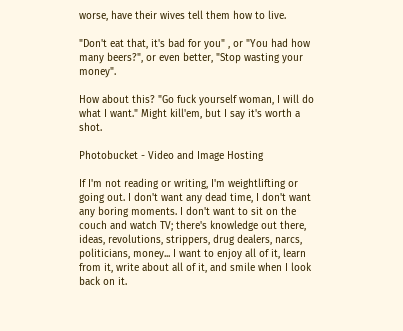worse, have their wives tell them how to live.

"Don't eat that, it's bad for you" , or "You had how many beers?", or even better, "Stop wasting your money".

How about this? "Go fuck yourself woman, I will do what I want." Might kill'em, but I say it's worth a shot.

Photobucket - Video and Image Hosting

If I'm not reading or writing, I'm weightlifting or going out. I don't want any dead time, I don't want any boring moments. I don't want to sit on the couch and watch TV; there's knowledge out there, ideas, revolutions, strippers, drug dealers, narcs, politicians, money... I want to enjoy all of it, learn from it, write about all of it, and smile when I look back on it.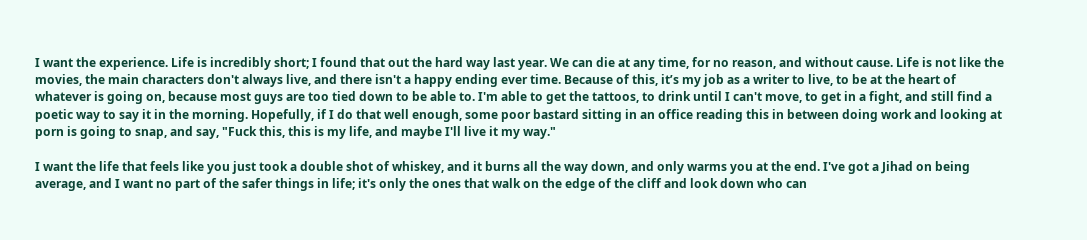I want the experience. Life is incredibly short; I found that out the hard way last year. We can die at any time, for no reason, and without cause. Life is not like the movies, the main characters don't always live, and there isn't a happy ending ever time. Because of this, it’s my job as a writer to live, to be at the heart of whatever is going on, because most guys are too tied down to be able to. I'm able to get the tattoos, to drink until I can't move, to get in a fight, and still find a poetic way to say it in the morning. Hopefully, if I do that well enough, some poor bastard sitting in an office reading this in between doing work and looking at porn is going to snap, and say, "Fuck this, this is my life, and maybe I'll live it my way."

I want the life that feels like you just took a double shot of whiskey, and it burns all the way down, and only warms you at the end. I've got a Jihad on being average, and I want no part of the safer things in life; it's only the ones that walk on the edge of the cliff and look down who can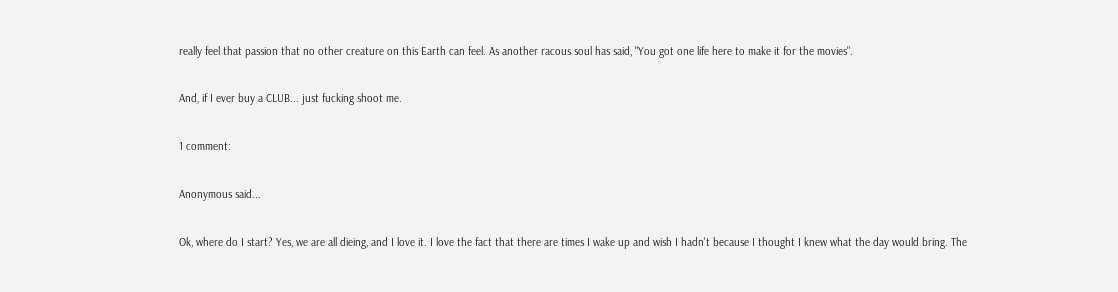really feel that passion that no other creature on this Earth can feel. As another racous soul has said, "You got one life here to make it for the movies".

And, if I ever buy a CLUB... just fucking shoot me.

1 comment:

Anonymous said...

Ok, where do I start? Yes, we are all dieing, and I love it. I love the fact that there are times I wake up and wish I hadn't because I thought I knew what the day would bring. The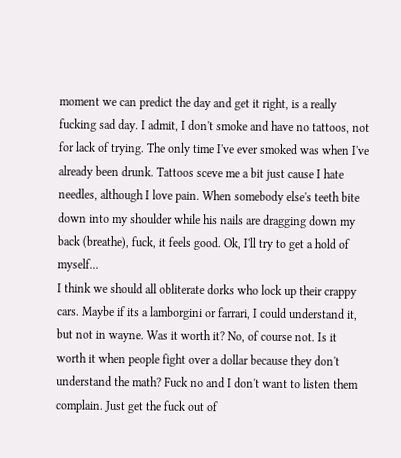moment we can predict the day and get it right, is a really fucking sad day. I admit, I don't smoke and have no tattoos, not for lack of trying. The only time I've ever smoked was when I've already been drunk. Tattoos sceve me a bit just cause I hate needles, although I love pain. When somebody else's teeth bite down into my shoulder while his nails are dragging down my back (breathe), fuck, it feels good. Ok, I'll try to get a hold of myself...
I think we should all obliterate dorks who lock up their crappy cars. Maybe if its a lamborgini or farrari, I could understand it, but not in wayne. Was it worth it? No, of course not. Is it worth it when people fight over a dollar because they don't understand the math? Fuck no and I don't want to listen them complain. Just get the fuck out of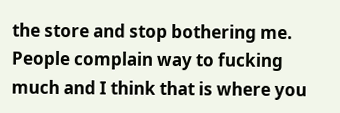the store and stop bothering me. People complain way to fucking much and I think that is where you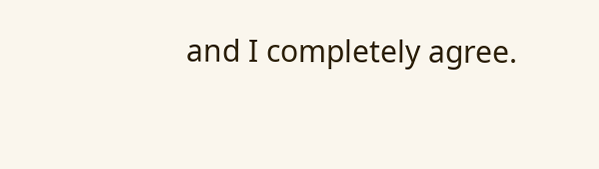and I completely agree.